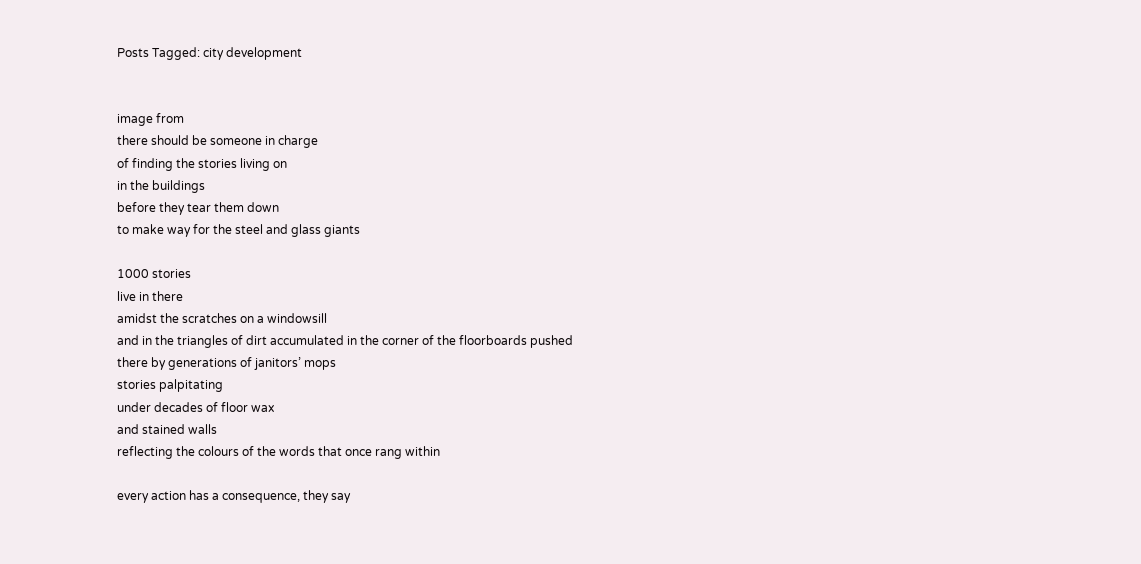Posts Tagged: city development


image from
there should be someone in charge
of finding the stories living on
in the buildings
before they tear them down
to make way for the steel and glass giants

1000 stories
live in there
amidst the scratches on a windowsill
and in the triangles of dirt accumulated in the corner of the floorboards pushed there by generations of janitors’ mops
stories palpitating
under decades of floor wax
and stained walls
reflecting the colours of the words that once rang within

every action has a consequence, they say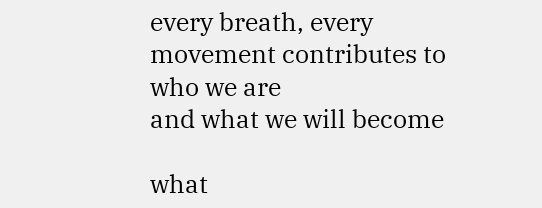every breath, every movement contributes to who we are
and what we will become

what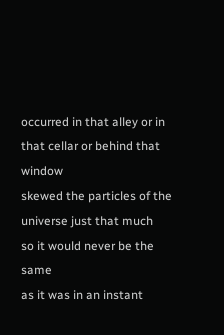occurred in that alley or in that cellar or behind that window
skewed the particles of the universe just that much
so it would never be the same
as it was in an instant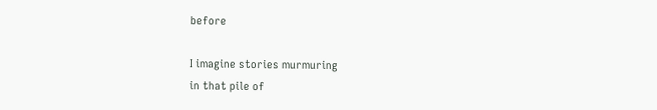before

I imagine stories murmuring
in that pile of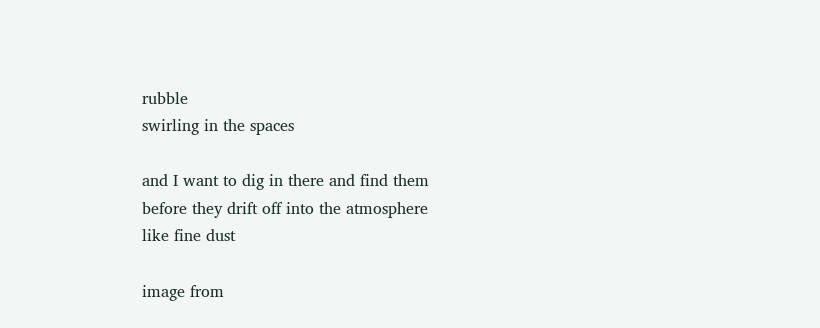rubble
swirling in the spaces

and I want to dig in there and find them
before they drift off into the atmosphere
like fine dust

image from